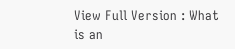View Full Version : What is an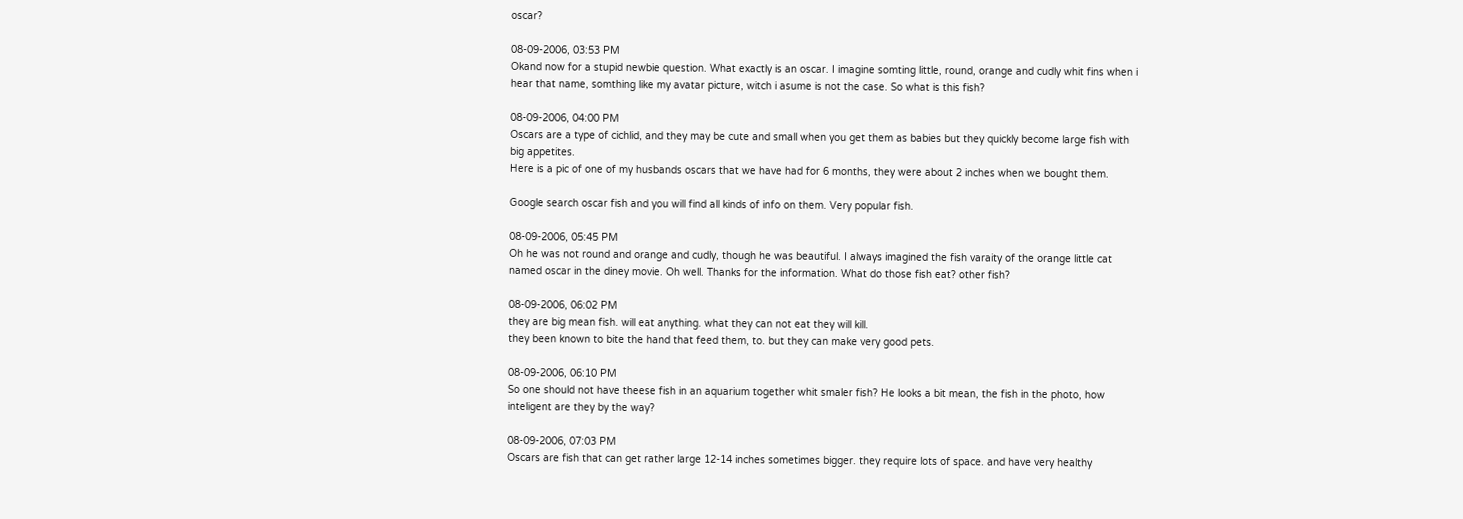oscar?

08-09-2006, 03:53 PM
Okand now for a stupid newbie question. What exactly is an oscar. I imagine somting little, round, orange and cudly whit fins when i hear that name, somthing like my avatar picture, witch i asume is not the case. So what is this fish?

08-09-2006, 04:00 PM
Oscars are a type of cichlid, and they may be cute and small when you get them as babies but they quickly become large fish with big appetites.
Here is a pic of one of my husbands oscars that we have had for 6 months, they were about 2 inches when we bought them.

Google search oscar fish and you will find all kinds of info on them. Very popular fish.

08-09-2006, 05:45 PM
Oh he was not round and orange and cudly, though he was beautiful. I always imagined the fish varaity of the orange little cat named oscar in the diney movie. Oh well. Thanks for the information. What do those fish eat? other fish?

08-09-2006, 06:02 PM
they are big mean fish. will eat anything. what they can not eat they will kill.
they been known to bite the hand that feed them, to. but they can make very good pets.

08-09-2006, 06:10 PM
So one should not have theese fish in an aquarium together whit smaler fish? He looks a bit mean, the fish in the photo, how inteligent are they by the way?

08-09-2006, 07:03 PM
Oscars are fish that can get rather large 12-14 inches sometimes bigger. they require lots of space. and have very healthy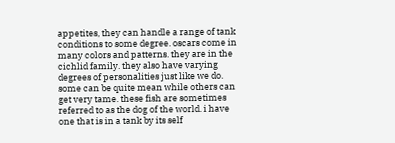appetites, they can handle a range of tank conditions to some degree. oscars come in many colors and patterns. they are in the cichlid family. they also have varying degrees of personalities just like we do. some can be quite mean while others can get very tame. these fish are sometimes referred to as the dog of the world. i have one that is in a tank by its self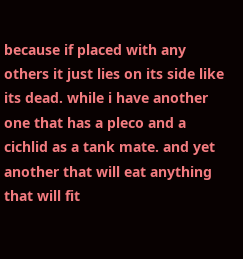because if placed with any others it just lies on its side like its dead. while i have another one that has a pleco and a cichlid as a tank mate. and yet another that will eat anything that will fit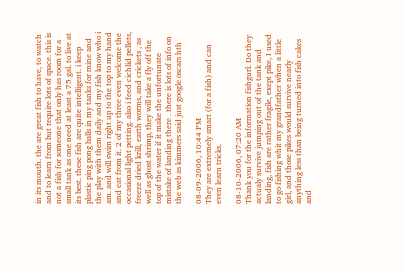in its mouth. the are great fish to have, to watch and to learn from but require lots of space. this is not a fish for someone that only has room for a small tank as one need at least a 75 gal. to live at its best. these fish are quite intelligent. i keep plastic ping pong balls in my tanks for mine and the play with them daily and my fish know who i am. and will swim right up to the top to my hand and eat from it. 2 of my three even welcome the occasional light petting. also i feed cichlid pellets, freeze dried krill, earth worms, and crickets , as well as ghost shrimp, they will take a fly off the top of the water if it make the unfortunate mistake of landing there . there is lots of info on the web as kimmers said just google oscars hth

08-09-2006, 10:44 PM
They are extremely smart (for a fish) and can even learn tricks.

08-10-2006, 07:20 AM
Thank you for the information fishgurl. Do they actualy survive jumping out of the tank and landing, fish are rather fragile, exept pike, I used to go fishing whit my grandfather when a little girl, and those pikes would survive nearly anything less than being turned into fish cakes and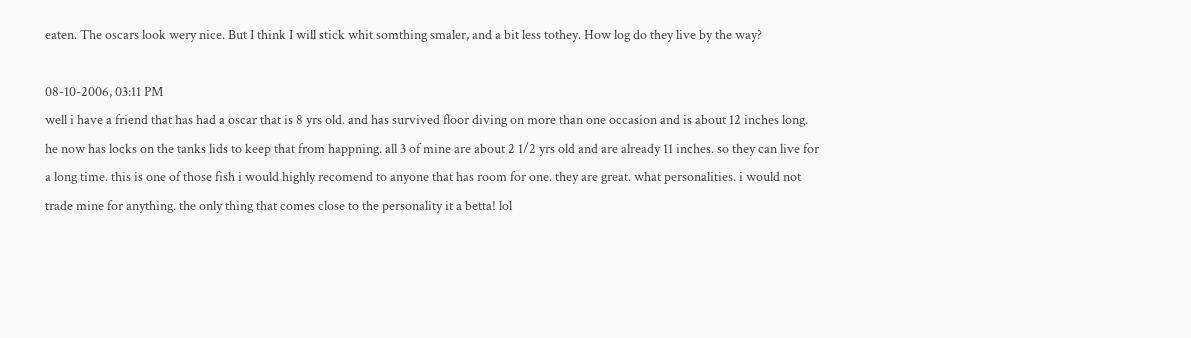eaten. The oscars look wery nice. But I think I will stick whit somthing smaler, and a bit less tothey. How log do they live by the way?

08-10-2006, 03:11 PM
well i have a friend that has had a oscar that is 8 yrs old. and has survived floor diving on more than one occasion and is about 12 inches long. he now has locks on the tanks lids to keep that from happning. all 3 of mine are about 2 1/2 yrs old and are already 11 inches. so they can live for a long time. this is one of those fish i would highly recomend to anyone that has room for one. they are great. what personalities. i would not trade mine for anything. the only thing that comes close to the personality it a betta! lol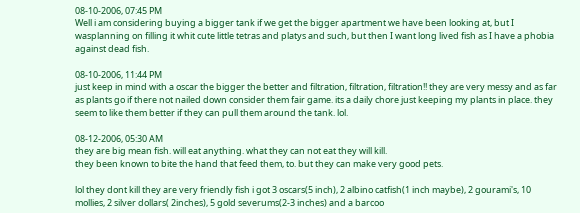08-10-2006, 07:45 PM
Well i am considering buying a bigger tank if we get the bigger apartment we have been looking at, but I wasplanning on filling it whit cute little tetras and platys and such, but then I want long lived fish as I have a phobia against dead fish.

08-10-2006, 11:44 PM
just keep in mind with a oscar the bigger the better and filtration, filtration, filtration!! they are very messy and as far as plants go if there not nailed down consider them fair game. its a daily chore just keeping my plants in place. they seem to like them better if they can pull them around the tank. lol.

08-12-2006, 05:30 AM
they are big mean fish. will eat anything. what they can not eat they will kill.
they been known to bite the hand that feed them, to. but they can make very good pets.

lol they dont kill they are very friendly fish i got 3 oscars(5 inch), 2 albino catfish(1 inch maybe), 2 gourami's, 10 mollies, 2 silver dollars( 2inches), 5 gold severums(2-3 inches) and a barcoo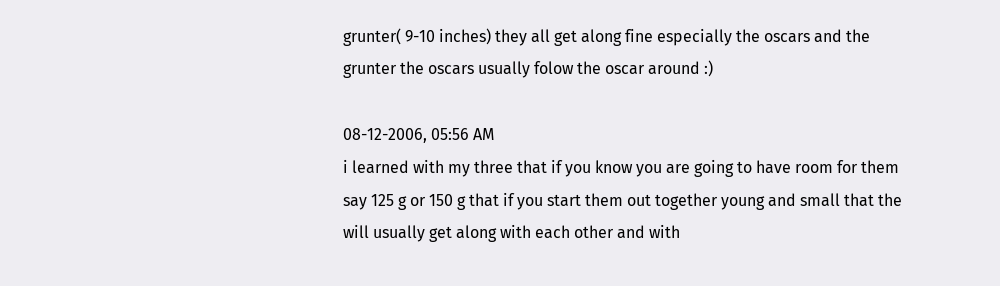grunter( 9-10 inches) they all get along fine especially the oscars and the grunter the oscars usually folow the oscar around :)

08-12-2006, 05:56 AM
i learned with my three that if you know you are going to have room for them say 125 g or 150 g that if you start them out together young and small that the will usually get along with each other and with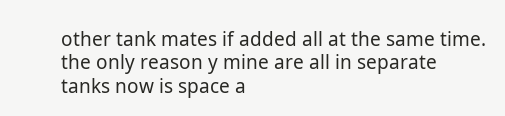other tank mates if added all at the same time. the only reason y mine are all in separate tanks now is space a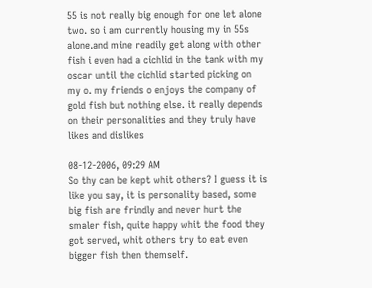55 is not really big enough for one let alone two. so i am currently housing my in 55s alone.and mine readily get along with other fish i even had a cichlid in the tank with my oscar until the cichlid started picking on my o. my friends o enjoys the company of gold fish but nothing else. it really depends on their personalities and they truly have likes and dislikes

08-12-2006, 09:29 AM
So thy can be kept whit others? I guess it is like you say, it is personality based, some big fish are frindly and never hurt the smaler fish, quite happy whit the food they got served, whit others try to eat even bigger fish then themself.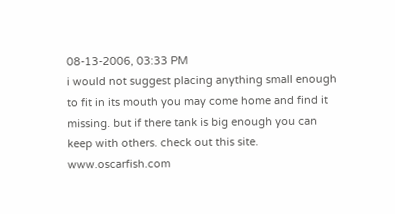08-13-2006, 03:33 PM
i would not suggest placing anything small enough to fit in its mouth you may come home and find it missing. but if there tank is big enough you can keep with others. check out this site. www.oscarfish.com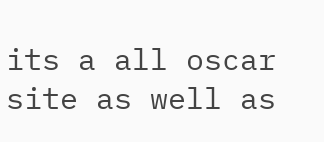its a all oscar site as well as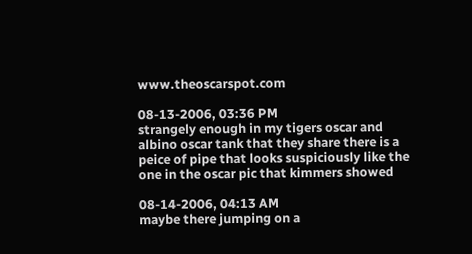www.theoscarspot.com

08-13-2006, 03:36 PM
strangely enough in my tigers oscar and albino oscar tank that they share there is a peice of pipe that looks suspiciously like the one in the oscar pic that kimmers showed

08-14-2006, 04:13 AM
maybe there jumping on a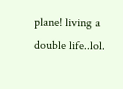plane! living a double life..lol.